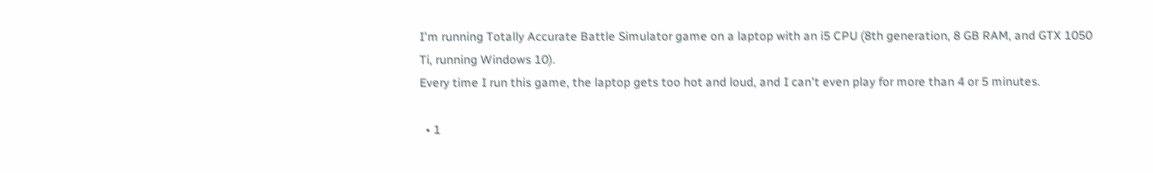I'm running Totally Accurate Battle Simulator game on a laptop with an i5 CPU (8th generation, 8 GB RAM, and GTX 1050 Ti, running Windows 10).
Every time I run this game, the laptop gets too hot and loud, and I can't even play for more than 4 or 5 minutes.

  • 1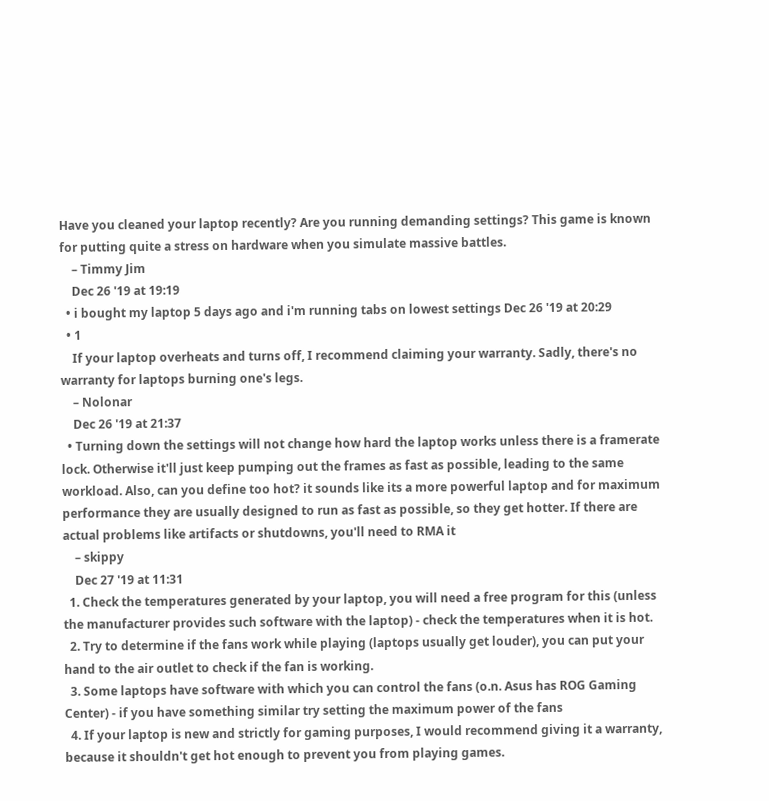Have you cleaned your laptop recently? Are you running demanding settings? This game is known for putting quite a stress on hardware when you simulate massive battles.
    – Timmy Jim
    Dec 26 '19 at 19:19
  • i bought my laptop 5 days ago and i'm running tabs on lowest settings Dec 26 '19 at 20:29
  • 1
    If your laptop overheats and turns off, I recommend claiming your warranty. Sadly, there's no warranty for laptops burning one's legs.
    – Nolonar
    Dec 26 '19 at 21:37
  • Turning down the settings will not change how hard the laptop works unless there is a framerate lock. Otherwise it'll just keep pumping out the frames as fast as possible, leading to the same workload. Also, can you define too hot? it sounds like its a more powerful laptop and for maximum performance they are usually designed to run as fast as possible, so they get hotter. If there are actual problems like artifacts or shutdowns, you'll need to RMA it
    – skippy
    Dec 27 '19 at 11:31
  1. Check the temperatures generated by your laptop, you will need a free program for this (unless the manufacturer provides such software with the laptop) - check the temperatures when it is hot.
  2. Try to determine if the fans work while playing (laptops usually get louder), you can put your hand to the air outlet to check if the fan is working.
  3. Some laptops have software with which you can control the fans (o.n. Asus has ROG Gaming Center) - if you have something similar try setting the maximum power of the fans
  4. If your laptop is new and strictly for gaming purposes, I would recommend giving it a warranty, because it shouldn't get hot enough to prevent you from playing games.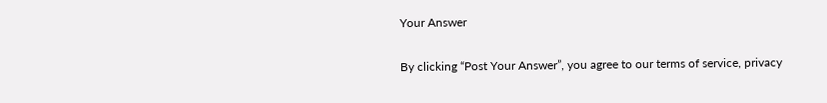Your Answer

By clicking “Post Your Answer”, you agree to our terms of service, privacy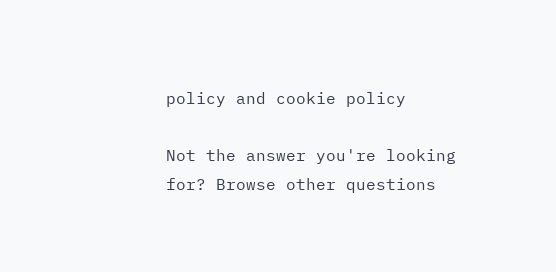policy and cookie policy

Not the answer you're looking for? Browse other questions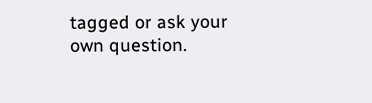tagged or ask your own question.